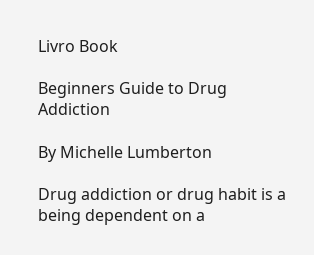Livro Book

Beginners Guide to Drug Addiction

By Michelle Lumberton

Drug addiction or drug habit is a being dependent on a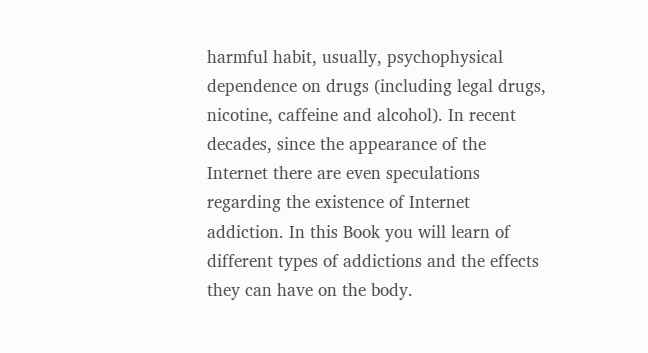harmful habit, usually, psychophysical dependence on drugs (including legal drugs, nicotine, caffeine and alcohol). In recent decades, since the appearance of the Internet there are even speculations regarding the existence of Internet addiction. In this Book you will learn of different types of addictions and the effects they can have on the body.